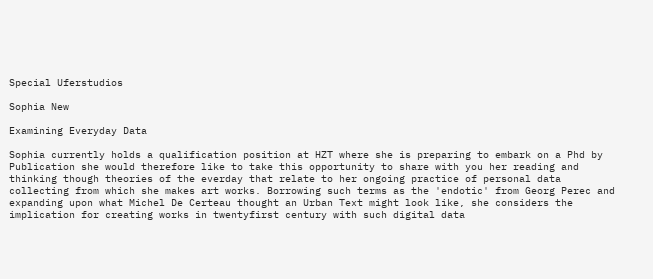Special Uferstudios

Sophia New

Examining Everyday Data

Sophia currently holds a qualification position at HZT where she is preparing to embark on a Phd by Publication she would therefore like to take this opportunity to share with you her reading and thinking though theories of the everday that relate to her ongoing practice of personal data collecting from which she makes art works. Borrowing such terms as the 'endotic' from Georg Perec and expanding upon what Michel De Certeau thought an Urban Text might look like, she considers the implication for creating works in twentyfirst century with such digital data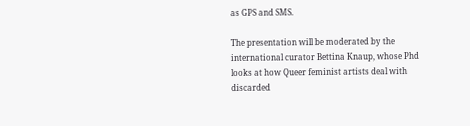as GPS and SMS.

The presentation will be moderated by the international curator Bettina Knaup, whose Phd looks at how Queer feminist artists deal with discarded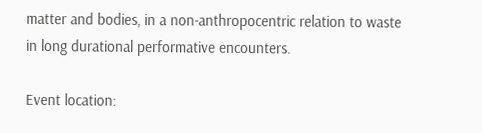matter and bodies, in a non-anthropocentric relation to waste in long durational performative encounters.

Event location: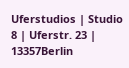Uferstudios | Studio 8 | Uferstr. 23 | 13357Berlin